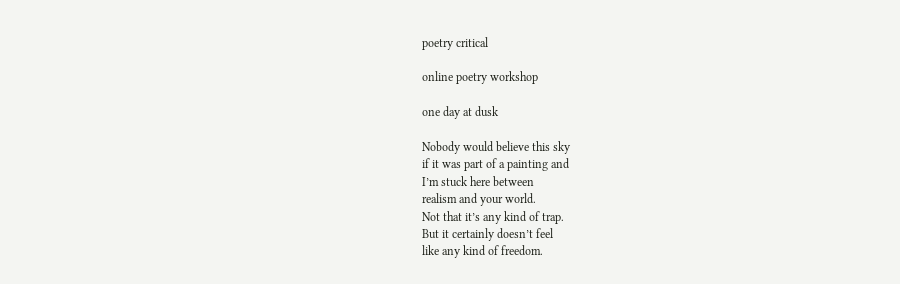poetry critical

online poetry workshop

one day at dusk

Nobody would believe this sky
if it was part of a painting and
I’m stuck here between
realism and your world.
Not that it’s any kind of trap.
But it certainly doesn’t feel
like any kind of freedom.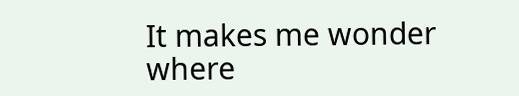It makes me wonder
where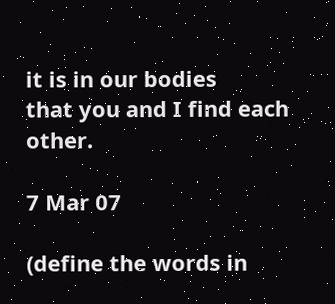it is in our bodies
that you and I find each other.

7 Mar 07

(define the words in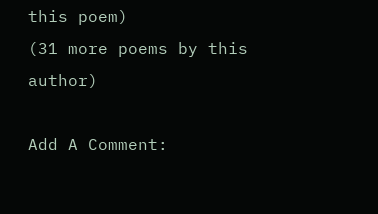this poem)
(31 more poems by this author)

Add A Comment: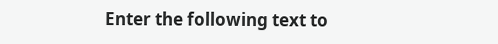Enter the following text to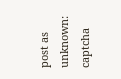post as unknown: captcha